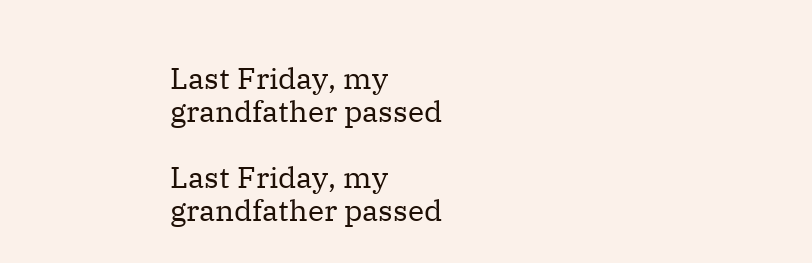Last Friday, my grandfather passed

Last Friday, my grandfather passed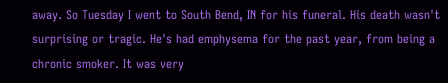away. So Tuesday I went to South Bend, IN for his funeral. His death wasn't surprising or tragic. He's had emphysema for the past year, from being a chronic smoker. It was very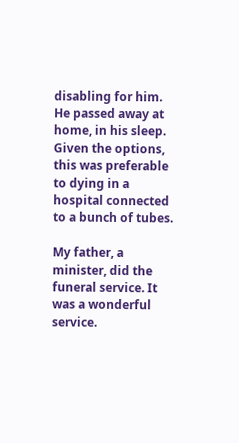disabling for him. He passed away at home, in his sleep. Given the options, this was preferable to dying in a hospital connected to a bunch of tubes.

My father, a minister, did the funeral service. It was a wonderful service.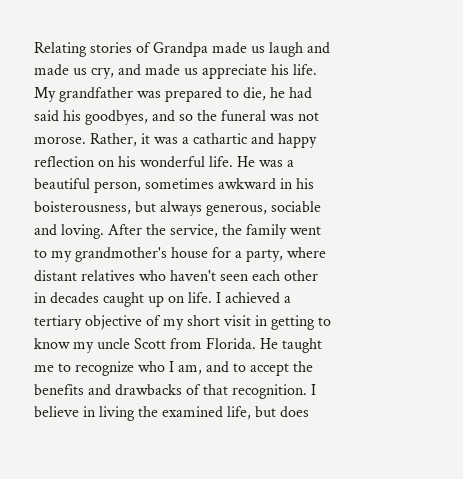Relating stories of Grandpa made us laugh and made us cry, and made us appreciate his life. My grandfather was prepared to die, he had said his goodbyes, and so the funeral was not morose. Rather, it was a cathartic and happy reflection on his wonderful life. He was a beautiful person, sometimes awkward in his boisterousness, but always generous, sociable and loving. After the service, the family went to my grandmother's house for a party, where distant relatives who haven't seen each other in decades caught up on life. I achieved a tertiary objective of my short visit in getting to know my uncle Scott from Florida. He taught me to recognize who I am, and to accept the benefits and drawbacks of that recognition. I believe in living the examined life, but does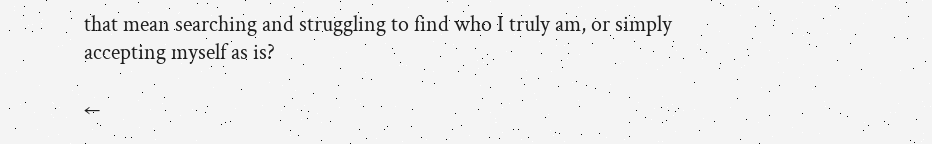that mean searching and struggling to find who I truly am, or simply accepting myself as is?

←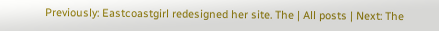Previously: Eastcoastgirl redesigned her site. The | All posts | Next: The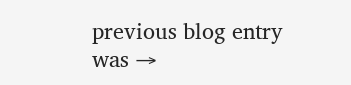previous blog entry was →